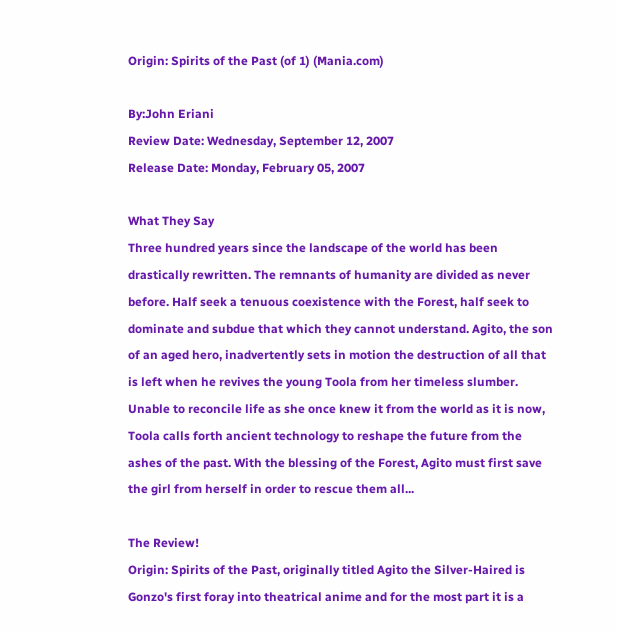Origin: Spirits of the Past (of 1) (Mania.com)

By:John Eriani
Review Date: Wednesday, September 12, 2007
Release Date: Monday, February 05, 2007

What They Say
Three hundred years since the landscape of the world has been drastically rewritten. The remnants of humanity are divided as never before. Half seek a tenuous coexistence with the Forest, half seek to dominate and subdue that which they cannot understand. Agito, the son of an aged hero, inadvertently sets in motion the destruction of all that is left when he revives the young Toola from her timeless slumber. Unable to reconcile life as she once knew it from the world as it is now, Toola calls forth ancient technology to reshape the future from the ashes of the past. With the blessing of the Forest, Agito must first save the girl from herself in order to rescue them all...

The Review!
Origin: Spirits of the Past, originally titled Agito the Silver-Haired is Gonzo's first foray into theatrical anime and for the most part it is a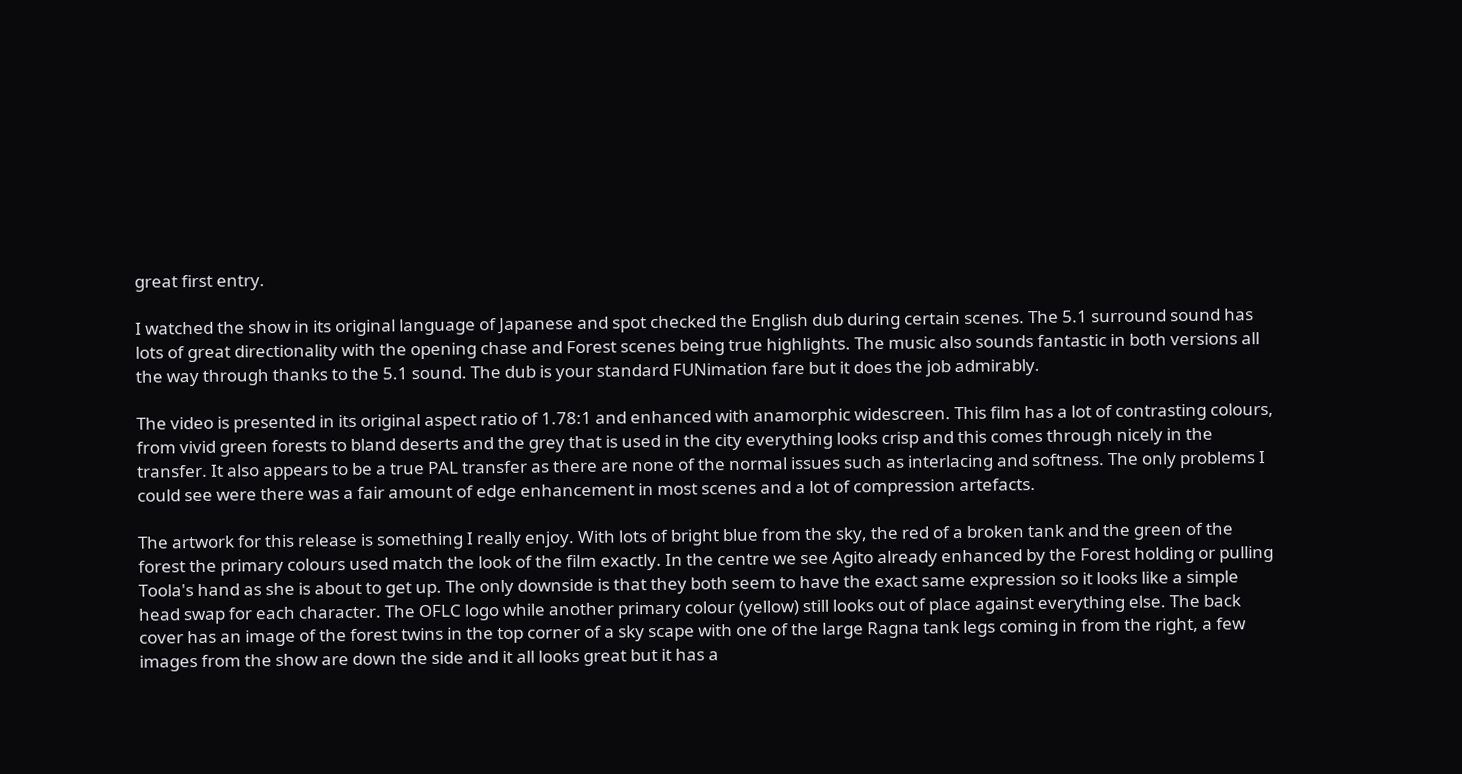great first entry.

I watched the show in its original language of Japanese and spot checked the English dub during certain scenes. The 5.1 surround sound has lots of great directionality with the opening chase and Forest scenes being true highlights. The music also sounds fantastic in both versions all the way through thanks to the 5.1 sound. The dub is your standard FUNimation fare but it does the job admirably.

The video is presented in its original aspect ratio of 1.78:1 and enhanced with anamorphic widescreen. This film has a lot of contrasting colours, from vivid green forests to bland deserts and the grey that is used in the city everything looks crisp and this comes through nicely in the transfer. It also appears to be a true PAL transfer as there are none of the normal issues such as interlacing and softness. The only problems I could see were there was a fair amount of edge enhancement in most scenes and a lot of compression artefacts.

The artwork for this release is something I really enjoy. With lots of bright blue from the sky, the red of a broken tank and the green of the forest the primary colours used match the look of the film exactly. In the centre we see Agito already enhanced by the Forest holding or pulling Toola's hand as she is about to get up. The only downside is that they both seem to have the exact same expression so it looks like a simple head swap for each character. The OFLC logo while another primary colour (yellow) still looks out of place against everything else. The back cover has an image of the forest twins in the top corner of a sky scape with one of the large Ragna tank legs coming in from the right, a few images from the show are down the side and it all looks great but it has a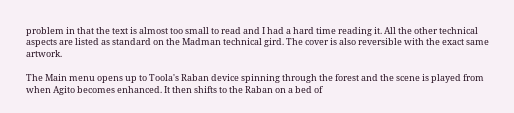problem in that the text is almost too small to read and I had a hard time reading it. All the other technical aspects are listed as standard on the Madman technical gird. The cover is also reversible with the exact same artwork.

The Main menu opens up to Toola's Raban device spinning through the forest and the scene is played from when Agito becomes enhanced. It then shifts to the Raban on a bed of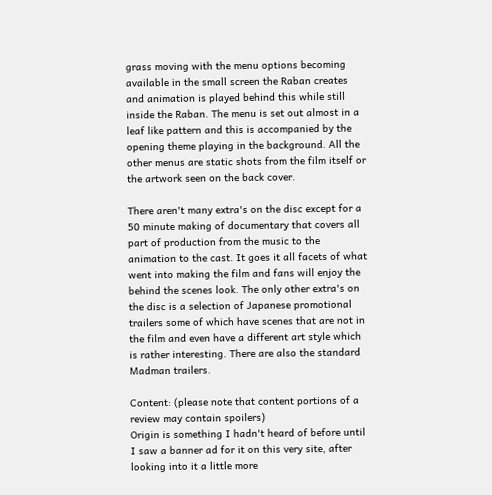grass moving with the menu options becoming available in the small screen the Raban creates and animation is played behind this while still inside the Raban. The menu is set out almost in a leaf like pattern and this is accompanied by the opening theme playing in the background. All the other menus are static shots from the film itself or the artwork seen on the back cover.

There aren't many extra's on the disc except for a 50 minute making of documentary that covers all part of production from the music to the animation to the cast. It goes it all facets of what went into making the film and fans will enjoy the behind the scenes look. The only other extra's on the disc is a selection of Japanese promotional trailers some of which have scenes that are not in the film and even have a different art style which is rather interesting. There are also the standard Madman trailers.

Content: (please note that content portions of a review may contain spoilers)
Origin is something I hadn't heard of before until I saw a banner ad for it on this very site, after looking into it a little more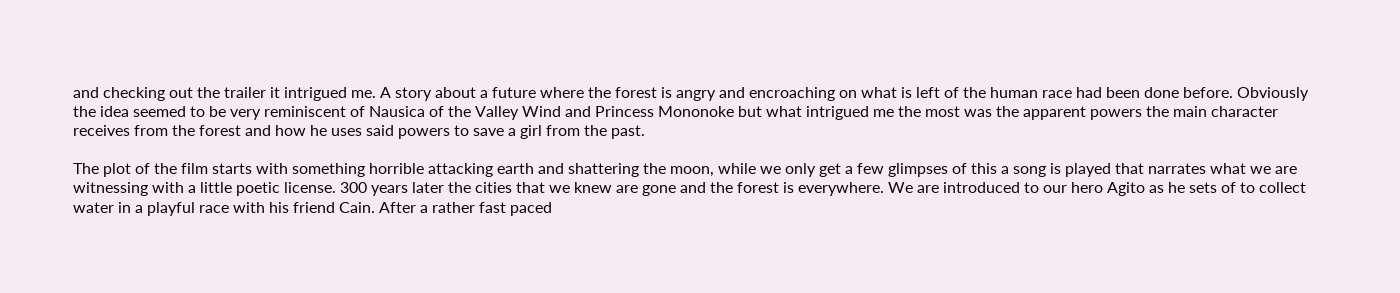and checking out the trailer it intrigued me. A story about a future where the forest is angry and encroaching on what is left of the human race had been done before. Obviously the idea seemed to be very reminiscent of Nausica of the Valley Wind and Princess Mononoke but what intrigued me the most was the apparent powers the main character receives from the forest and how he uses said powers to save a girl from the past.

The plot of the film starts with something horrible attacking earth and shattering the moon, while we only get a few glimpses of this a song is played that narrates what we are witnessing with a little poetic license. 300 years later the cities that we knew are gone and the forest is everywhere. We are introduced to our hero Agito as he sets of to collect water in a playful race with his friend Cain. After a rather fast paced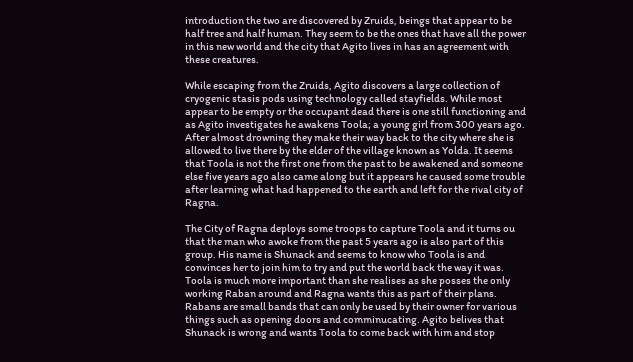introduction the two are discovered by Zruids, beings that appear to be half tree and half human. They seem to be the ones that have all the power in this new world and the city that Agito lives in has an agreement with these creatures.

While escaping from the Zruids, Agito discovers a large collection of cryogenic stasis pods using technology called stayfields. While most appear to be empty or the occupant dead there is one still functioning and as Agito investigates he awakens Toola; a young girl from 300 years ago. After almost drowning they make their way back to the city where she is allowed to live there by the elder of the village known as Yolda. It seems that Toola is not the first one from the past to be awakened and someone else five years ago also came along but it appears he caused some trouble after learning what had happened to the earth and left for the rival city of Ragna.

The City of Ragna deploys some troops to capture Toola and it turns ou that the man who awoke from the past 5 years ago is also part of this group. His name is Shunack and seems to know who Toola is and convinces her to join him to try and put the world back the way it was. Toola is much more important than she realises as she posses the only working Raban around and Ragna wants this as part of their plans. Rabans are small bands that can only be used by their owner for various things such as opening doors and comminucating. Agito belives that Shunack is wrong and wants Toola to come back with him and stop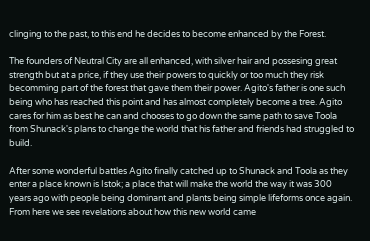clinging to the past, to this end he decides to become enhanced by the Forest.

The founders of Neutral City are all enhanced, with silver hair and possesing great strength but at a price, if they use their powers to quickly or too much they risk becomming part of the forest that gave them their power. Agito's father is one such being who has reached this point and has almost completely become a tree. Agito cares for him as best he can and chooses to go down the same path to save Toola from Shunack's plans to change the world that his father and friends had struggled to build.

After some wonderful battles Agito finally catched up to Shunack and Toola as they enter a place known is Istok; a place that will make the world the way it was 300 years ago with people being dominant and plants being simple lifeforms once again. From here we see revelations about how this new world came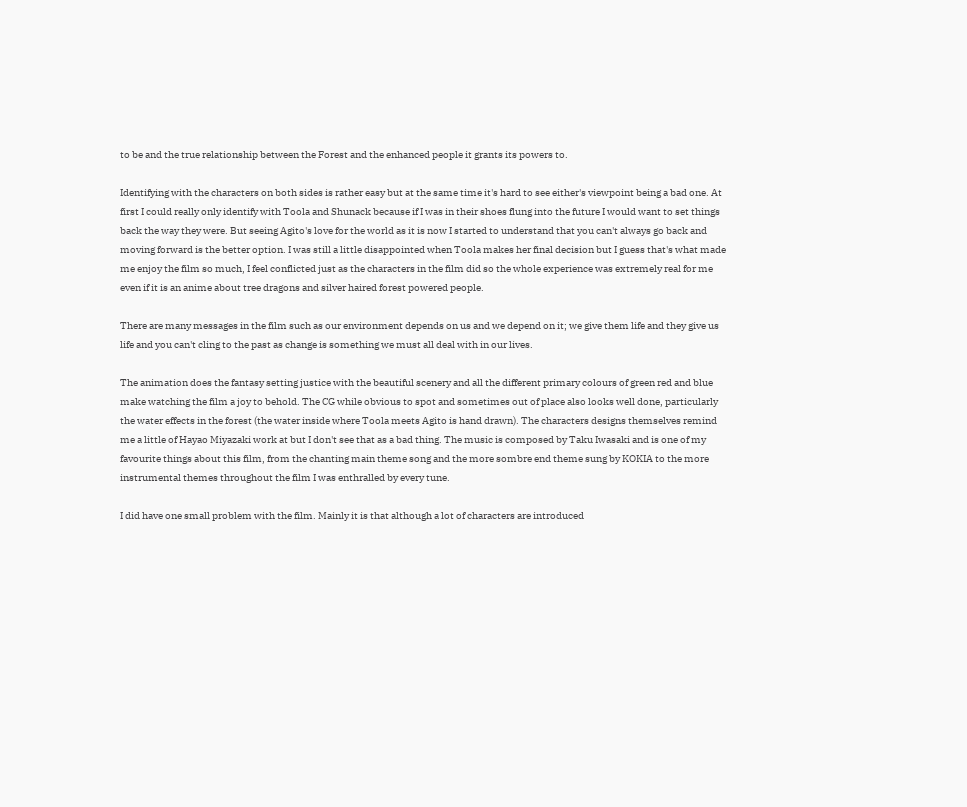to be and the true relationship between the Forest and the enhanced people it grants its powers to.

Identifying with the characters on both sides is rather easy but at the same time it's hard to see either's viewpoint being a bad one. At first I could really only identify with Toola and Shunack because if I was in their shoes flung into the future I would want to set things back the way they were. But seeing Agito's love for the world as it is now I started to understand that you can't always go back and moving forward is the better option. I was still a little disappointed when Toola makes her final decision but I guess that's what made me enjoy the film so much, I feel conflicted just as the characters in the film did so the whole experience was extremely real for me even if it is an anime about tree dragons and silver haired forest powered people.

There are many messages in the film such as our environment depends on us and we depend on it; we give them life and they give us life and you can't cling to the past as change is something we must all deal with in our lives.

The animation does the fantasy setting justice with the beautiful scenery and all the different primary colours of green red and blue make watching the film a joy to behold. The CG while obvious to spot and sometimes out of place also looks well done, particularly the water effects in the forest (the water inside where Toola meets Agito is hand drawn). The characters designs themselves remind me a little of Hayao Miyazaki work at but I don't see that as a bad thing. The music is composed by Taku Iwasaki and is one of my favourite things about this film, from the chanting main theme song and the more sombre end theme sung by KOKIA to the more instrumental themes throughout the film I was enthralled by every tune.

I did have one small problem with the film. Mainly it is that although a lot of characters are introduced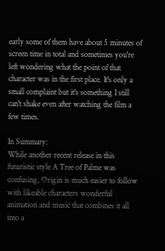early some of them have about 5 minutes of screen time in total and sometimes you're left wondering what the point of that character was in the first place. It's only a small complaint but it's something I still can't shake even after watching the film a few times.

In Summary:
While another recent release in this futuristic style A Tree of Palme was confusing, Origin is much easier to follow with likeable characters wonderful animation and music that combines it all into a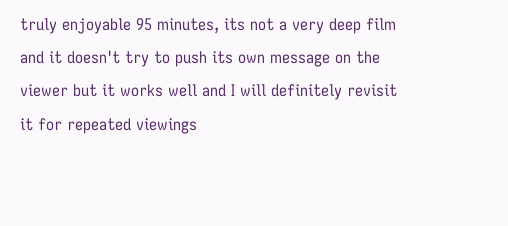truly enjoyable 95 minutes, its not a very deep film and it doesn't try to push its own message on the viewer but it works well and I will definitely revisit it for repeated viewings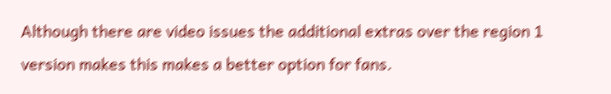Although there are video issues the additional extras over the region 1 version makes this makes a better option for fans.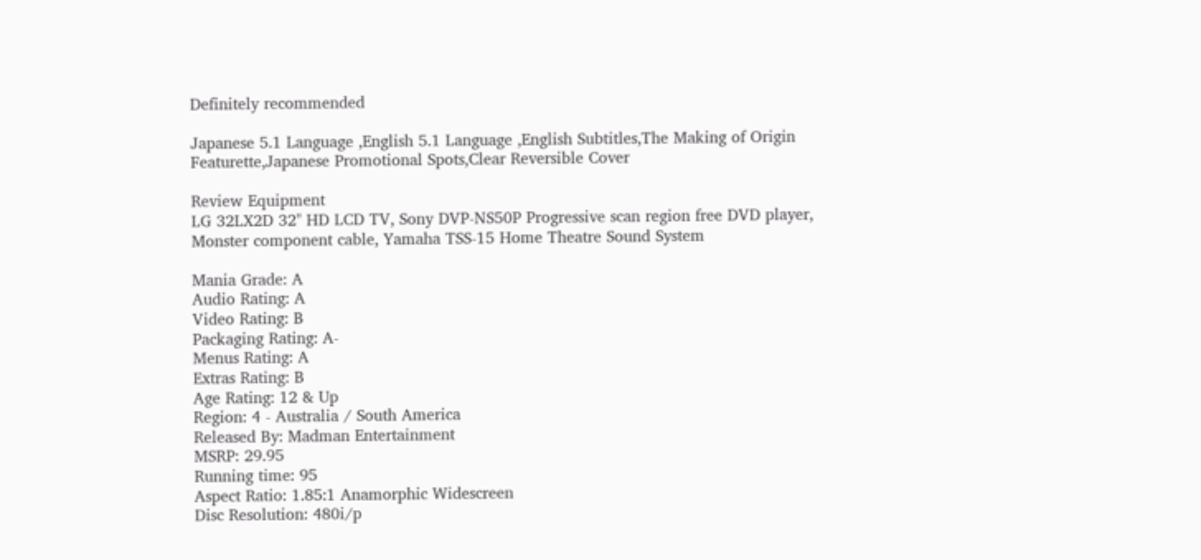Definitely recommended

Japanese 5.1 Language ,English 5.1 Language ,English Subtitles,The Making of Origin Featurette,Japanese Promotional Spots,Clear Reversible Cover

Review Equipment
LG 32LX2D 32" HD LCD TV, Sony DVP-NS50P Progressive scan region free DVD player, Monster component cable, Yamaha TSS-15 Home Theatre Sound System

Mania Grade: A
Audio Rating: A
Video Rating: B
Packaging Rating: A-
Menus Rating: A
Extras Rating: B
Age Rating: 12 & Up
Region: 4 - Australia / South America
Released By: Madman Entertainment
MSRP: 29.95
Running time: 95
Aspect Ratio: 1.85:1 Anamorphic Widescreen
Disc Resolution: 480i/p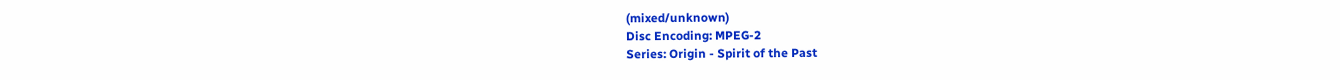(mixed/unknown)
Disc Encoding: MPEG-2
Series: Origin - Spirit of the Past